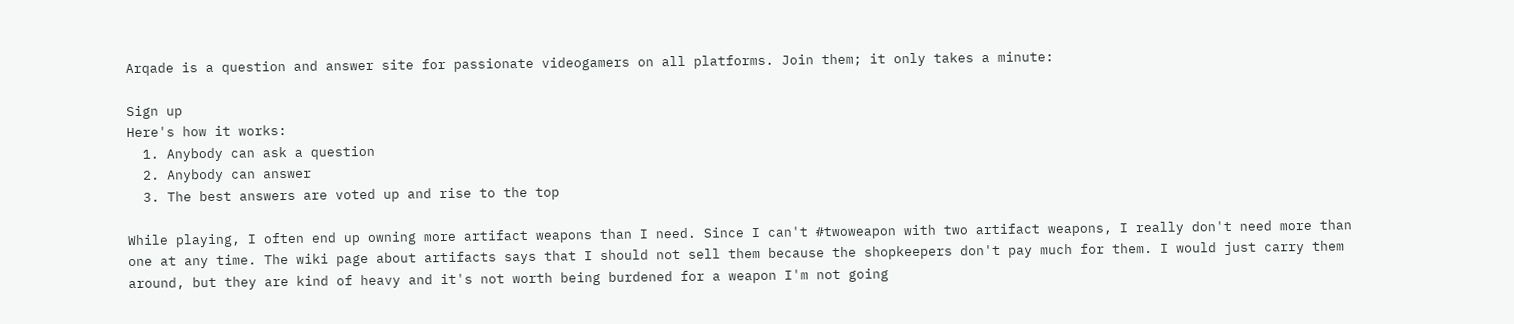Arqade is a question and answer site for passionate videogamers on all platforms. Join them; it only takes a minute:

Sign up
Here's how it works:
  1. Anybody can ask a question
  2. Anybody can answer
  3. The best answers are voted up and rise to the top

While playing, I often end up owning more artifact weapons than I need. Since I can't #twoweapon with two artifact weapons, I really don't need more than one at any time. The wiki page about artifacts says that I should not sell them because the shopkeepers don't pay much for them. I would just carry them around, but they are kind of heavy and it's not worth being burdened for a weapon I'm not going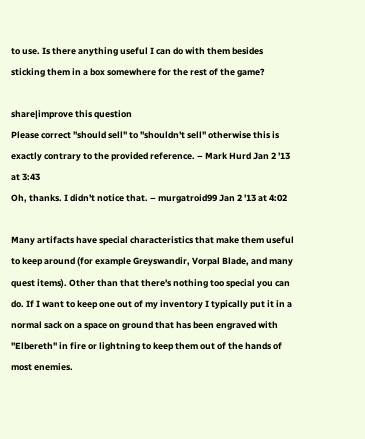to use. Is there anything useful I can do with them besides sticking them in a box somewhere for the rest of the game?

share|improve this question
Please correct "should sell" to "shouldn't sell" otherwise this is exactly contrary to the provided reference. – Mark Hurd Jan 2 '13 at 3:43
Oh, thanks. I didn't notice that. – murgatroid99 Jan 2 '13 at 4:02

Many artifacts have special characteristics that make them useful to keep around (for example Greyswandir, Vorpal Blade, and many quest items). Other than that there's nothing too special you can do. If I want to keep one out of my inventory I typically put it in a normal sack on a space on ground that has been engraved with "Elbereth" in fire or lightning to keep them out of the hands of most enemies.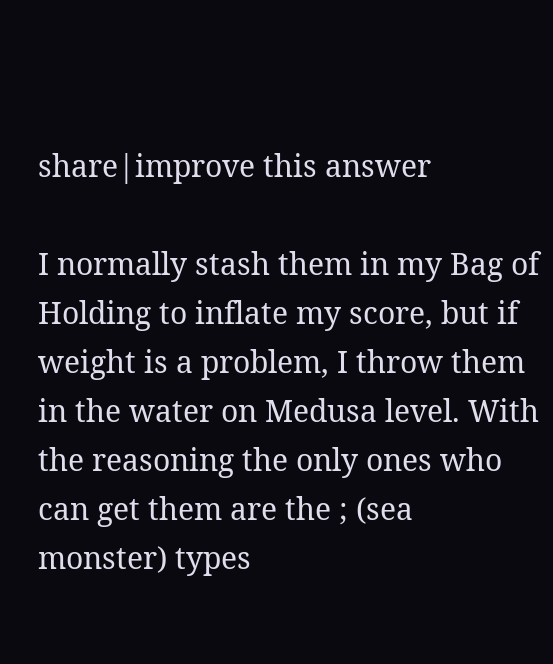share|improve this answer

I normally stash them in my Bag of Holding to inflate my score, but if weight is a problem, I throw them in the water on Medusa level. With the reasoning the only ones who can get them are the ; (sea monster) types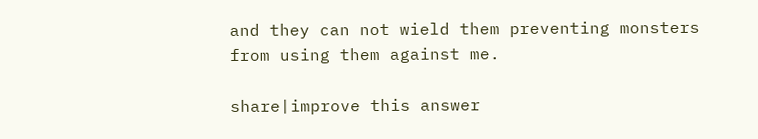and they can not wield them preventing monsters from using them against me.

share|improve this answer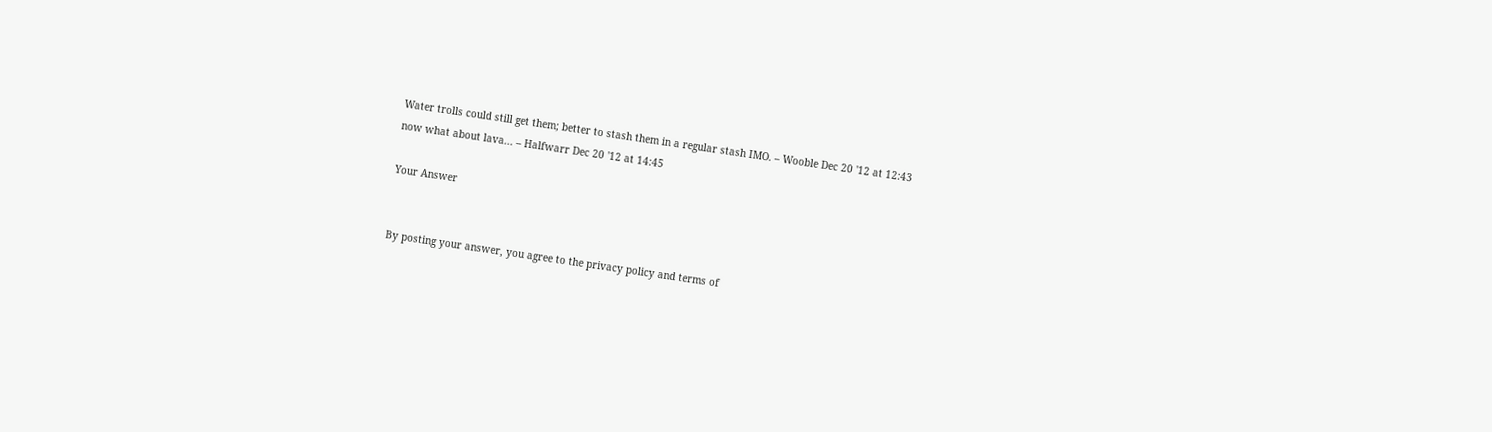Water trolls could still get them; better to stash them in a regular stash IMO. – Wooble Dec 20 '12 at 12:43
now what about lava... – Halfwarr Dec 20 '12 at 14:45

Your Answer


By posting your answer, you agree to the privacy policy and terms of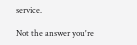service.

Not the answer you're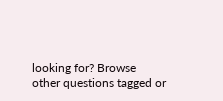looking for? Browse other questions tagged or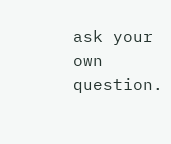ask your own question.